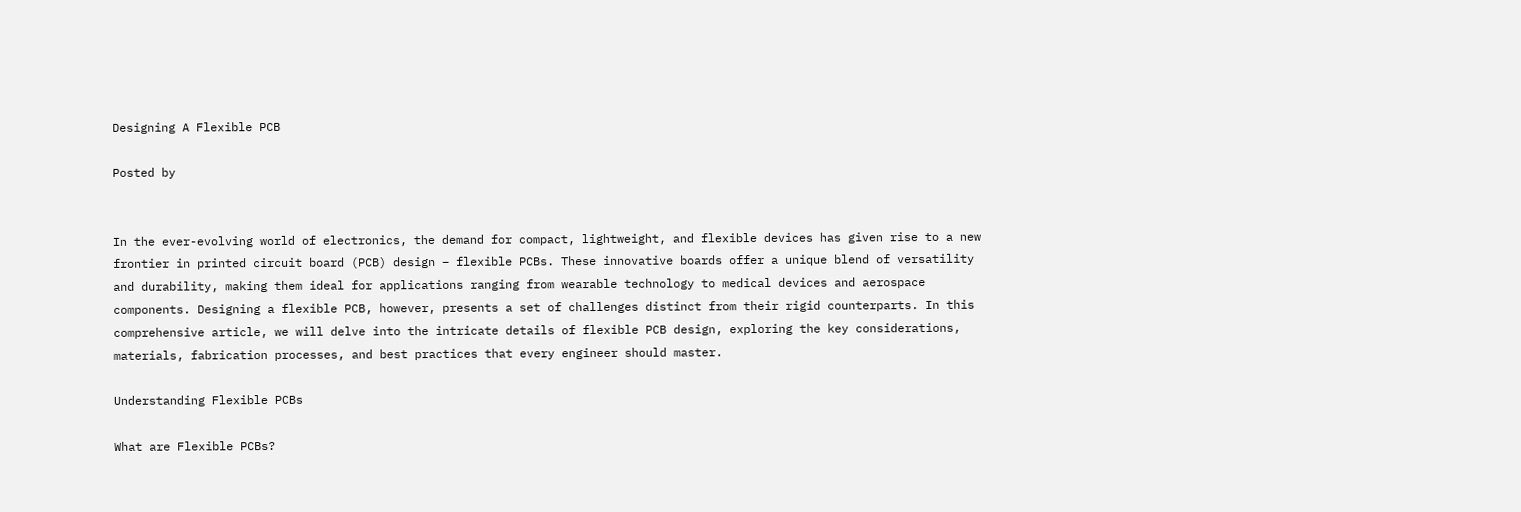Designing A Flexible PCB

Posted by


In the ever-evolving world of electronics, the demand for compact, lightweight, and flexible devices has given rise to a new frontier in printed circuit board (PCB) design – flexible PCBs. These innovative boards offer a unique blend of versatility and durability, making them ideal for applications ranging from wearable technology to medical devices and aerospace components. Designing a flexible PCB, however, presents a set of challenges distinct from their rigid counterparts. In this comprehensive article, we will delve into the intricate details of flexible PCB design, exploring the key considerations, materials, fabrication processes, and best practices that every engineer should master.

Understanding Flexible PCBs

What are Flexible PCBs?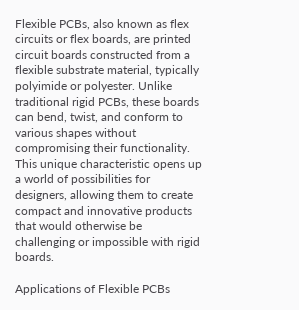Flexible PCBs, also known as flex circuits or flex boards, are printed circuit boards constructed from a flexible substrate material, typically polyimide or polyester. Unlike traditional rigid PCBs, these boards can bend, twist, and conform to various shapes without compromising their functionality. This unique characteristic opens up a world of possibilities for designers, allowing them to create compact and innovative products that would otherwise be challenging or impossible with rigid boards.

Applications of Flexible PCBs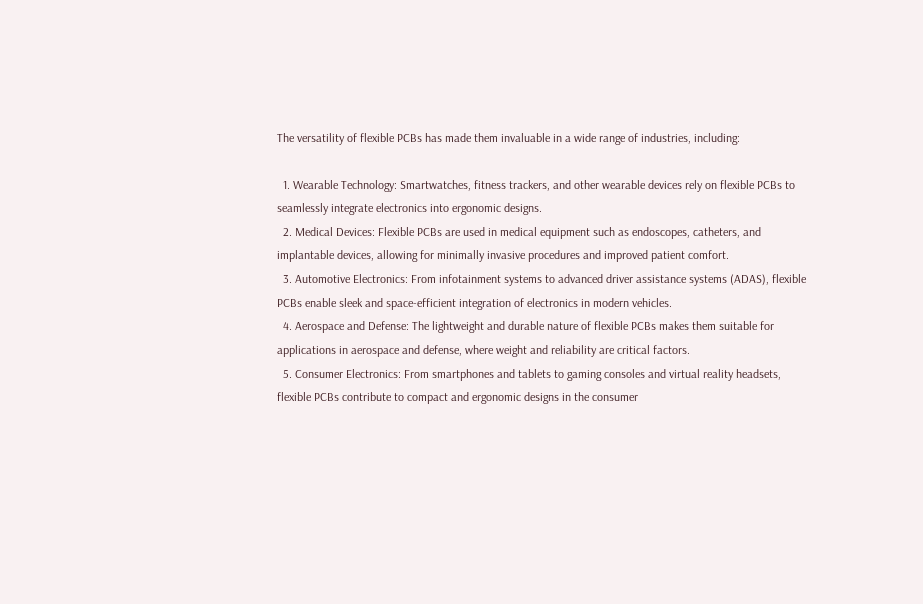The versatility of flexible PCBs has made them invaluable in a wide range of industries, including:

  1. Wearable Technology: Smartwatches, fitness trackers, and other wearable devices rely on flexible PCBs to seamlessly integrate electronics into ergonomic designs.
  2. Medical Devices: Flexible PCBs are used in medical equipment such as endoscopes, catheters, and implantable devices, allowing for minimally invasive procedures and improved patient comfort.
  3. Automotive Electronics: From infotainment systems to advanced driver assistance systems (ADAS), flexible PCBs enable sleek and space-efficient integration of electronics in modern vehicles.
  4. Aerospace and Defense: The lightweight and durable nature of flexible PCBs makes them suitable for applications in aerospace and defense, where weight and reliability are critical factors.
  5. Consumer Electronics: From smartphones and tablets to gaming consoles and virtual reality headsets, flexible PCBs contribute to compact and ergonomic designs in the consumer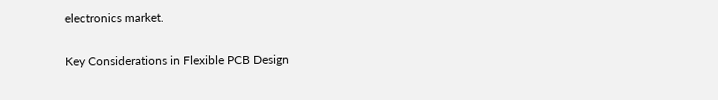electronics market.

Key Considerations in Flexible PCB Design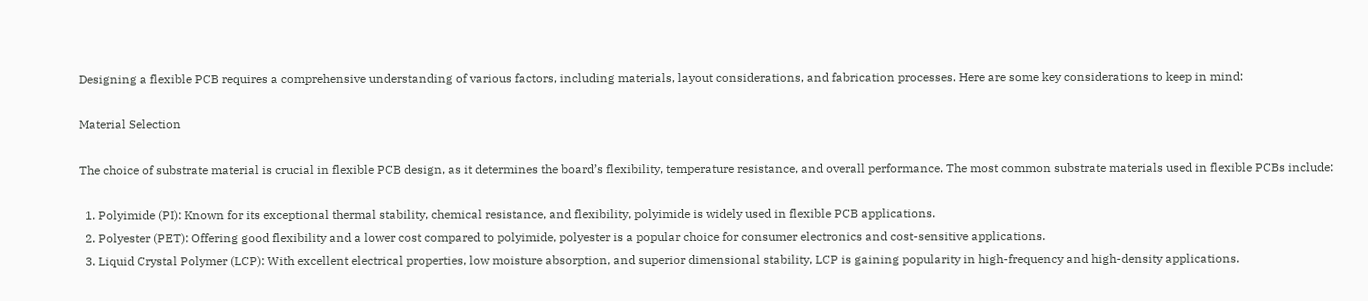Designing a flexible PCB requires a comprehensive understanding of various factors, including materials, layout considerations, and fabrication processes. Here are some key considerations to keep in mind:

Material Selection

The choice of substrate material is crucial in flexible PCB design, as it determines the board’s flexibility, temperature resistance, and overall performance. The most common substrate materials used in flexible PCBs include:

  1. Polyimide (PI): Known for its exceptional thermal stability, chemical resistance, and flexibility, polyimide is widely used in flexible PCB applications.
  2. Polyester (PET): Offering good flexibility and a lower cost compared to polyimide, polyester is a popular choice for consumer electronics and cost-sensitive applications.
  3. Liquid Crystal Polymer (LCP): With excellent electrical properties, low moisture absorption, and superior dimensional stability, LCP is gaining popularity in high-frequency and high-density applications.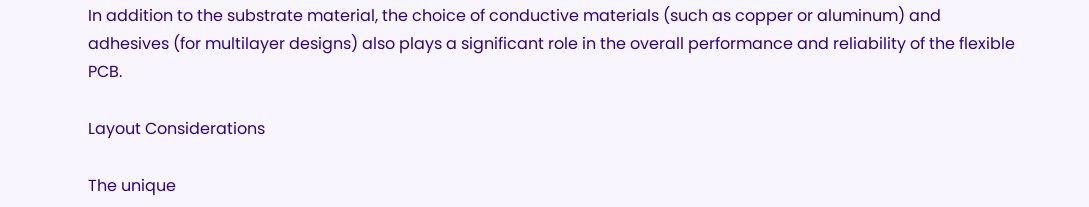In addition to the substrate material, the choice of conductive materials (such as copper or aluminum) and adhesives (for multilayer designs) also plays a significant role in the overall performance and reliability of the flexible PCB.

Layout Considerations

The unique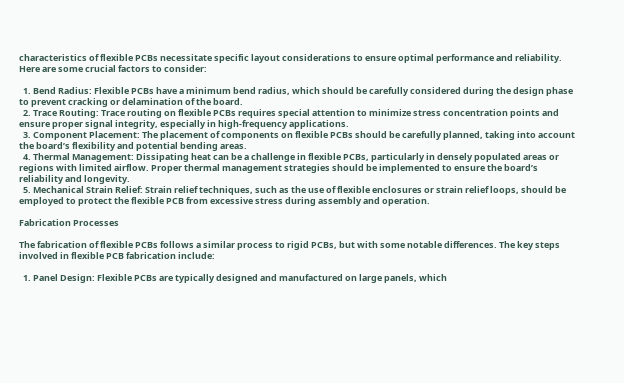characteristics of flexible PCBs necessitate specific layout considerations to ensure optimal performance and reliability. Here are some crucial factors to consider:

  1. Bend Radius: Flexible PCBs have a minimum bend radius, which should be carefully considered during the design phase to prevent cracking or delamination of the board.
  2. Trace Routing: Trace routing on flexible PCBs requires special attention to minimize stress concentration points and ensure proper signal integrity, especially in high-frequency applications.
  3. Component Placement: The placement of components on flexible PCBs should be carefully planned, taking into account the board’s flexibility and potential bending areas.
  4. Thermal Management: Dissipating heat can be a challenge in flexible PCBs, particularly in densely populated areas or regions with limited airflow. Proper thermal management strategies should be implemented to ensure the board’s reliability and longevity.
  5. Mechanical Strain Relief: Strain relief techniques, such as the use of flexible enclosures or strain relief loops, should be employed to protect the flexible PCB from excessive stress during assembly and operation.

Fabrication Processes

The fabrication of flexible PCBs follows a similar process to rigid PCBs, but with some notable differences. The key steps involved in flexible PCB fabrication include:

  1. Panel Design: Flexible PCBs are typically designed and manufactured on large panels, which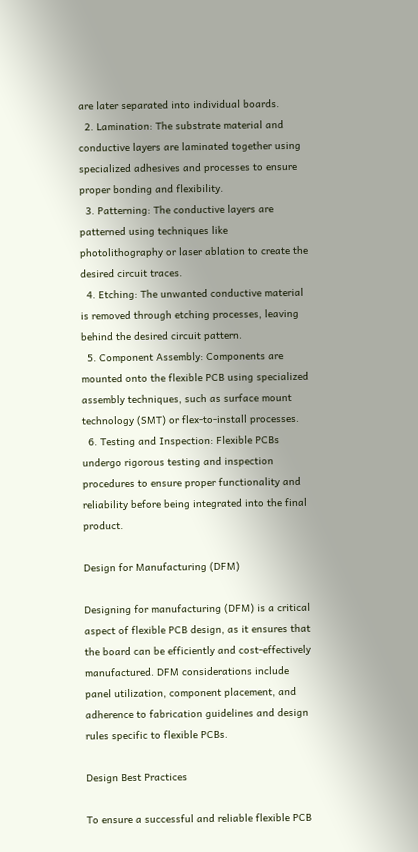are later separated into individual boards.
  2. Lamination: The substrate material and conductive layers are laminated together using specialized adhesives and processes to ensure proper bonding and flexibility.
  3. Patterning: The conductive layers are patterned using techniques like photolithography or laser ablation to create the desired circuit traces.
  4. Etching: The unwanted conductive material is removed through etching processes, leaving behind the desired circuit pattern.
  5. Component Assembly: Components are mounted onto the flexible PCB using specialized assembly techniques, such as surface mount technology (SMT) or flex-to-install processes.
  6. Testing and Inspection: Flexible PCBs undergo rigorous testing and inspection procedures to ensure proper functionality and reliability before being integrated into the final product.

Design for Manufacturing (DFM)

Designing for manufacturing (DFM) is a critical aspect of flexible PCB design, as it ensures that the board can be efficiently and cost-effectively manufactured. DFM considerations include panel utilization, component placement, and adherence to fabrication guidelines and design rules specific to flexible PCBs.

Design Best Practices

To ensure a successful and reliable flexible PCB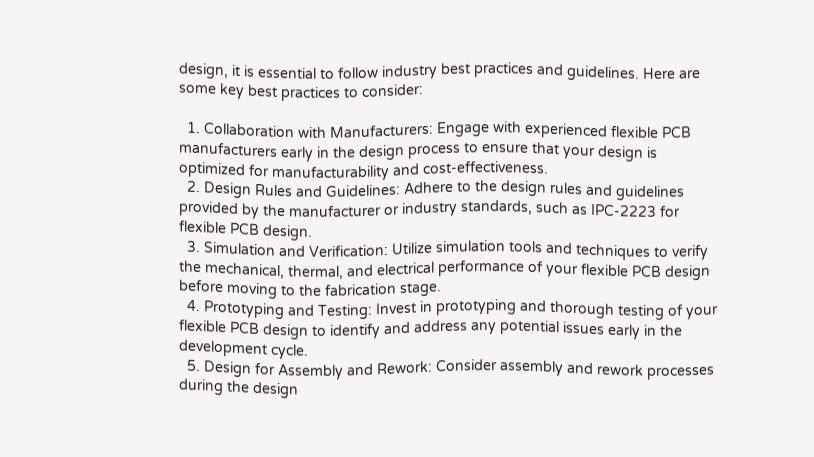design, it is essential to follow industry best practices and guidelines. Here are some key best practices to consider:

  1. Collaboration with Manufacturers: Engage with experienced flexible PCB manufacturers early in the design process to ensure that your design is optimized for manufacturability and cost-effectiveness.
  2. Design Rules and Guidelines: Adhere to the design rules and guidelines provided by the manufacturer or industry standards, such as IPC-2223 for flexible PCB design.
  3. Simulation and Verification: Utilize simulation tools and techniques to verify the mechanical, thermal, and electrical performance of your flexible PCB design before moving to the fabrication stage.
  4. Prototyping and Testing: Invest in prototyping and thorough testing of your flexible PCB design to identify and address any potential issues early in the development cycle.
  5. Design for Assembly and Rework: Consider assembly and rework processes during the design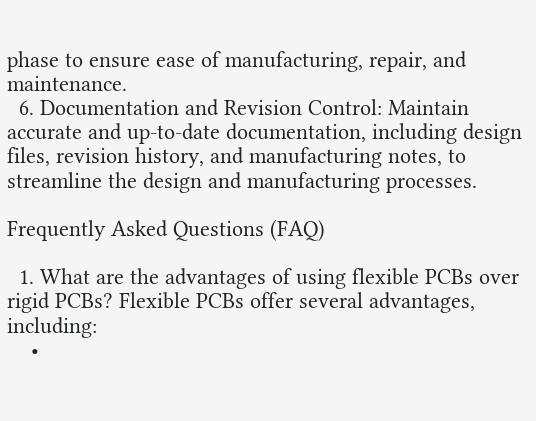phase to ensure ease of manufacturing, repair, and maintenance.
  6. Documentation and Revision Control: Maintain accurate and up-to-date documentation, including design files, revision history, and manufacturing notes, to streamline the design and manufacturing processes.

Frequently Asked Questions (FAQ)

  1. What are the advantages of using flexible PCBs over rigid PCBs? Flexible PCBs offer several advantages, including:
    •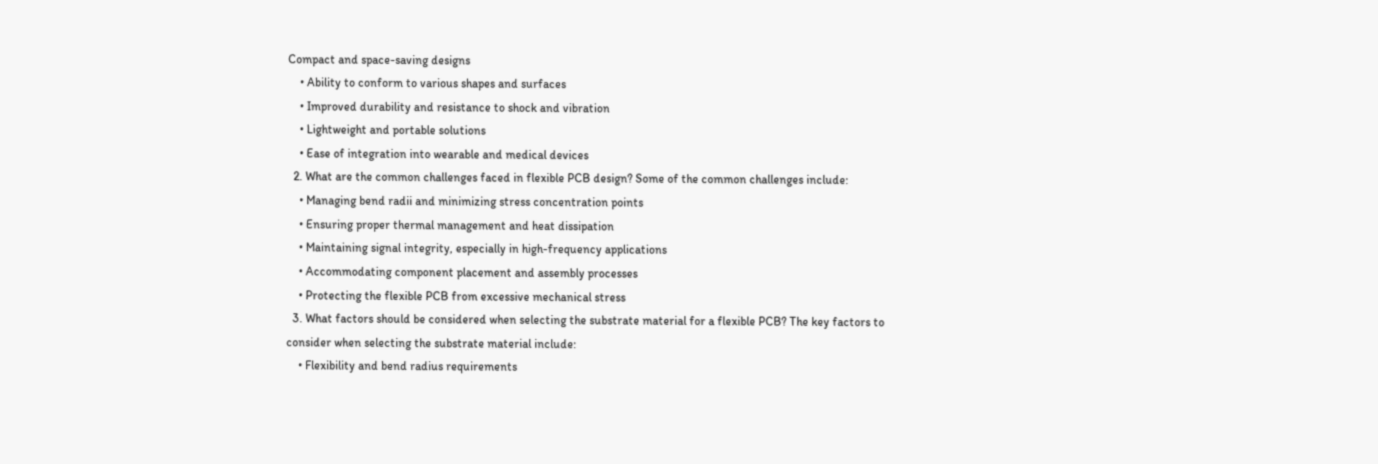Compact and space-saving designs
    • Ability to conform to various shapes and surfaces
    • Improved durability and resistance to shock and vibration
    • Lightweight and portable solutions
    • Ease of integration into wearable and medical devices
  2. What are the common challenges faced in flexible PCB design? Some of the common challenges include:
    • Managing bend radii and minimizing stress concentration points
    • Ensuring proper thermal management and heat dissipation
    • Maintaining signal integrity, especially in high-frequency applications
    • Accommodating component placement and assembly processes
    • Protecting the flexible PCB from excessive mechanical stress
  3. What factors should be considered when selecting the substrate material for a flexible PCB? The key factors to consider when selecting the substrate material include:
    • Flexibility and bend radius requirements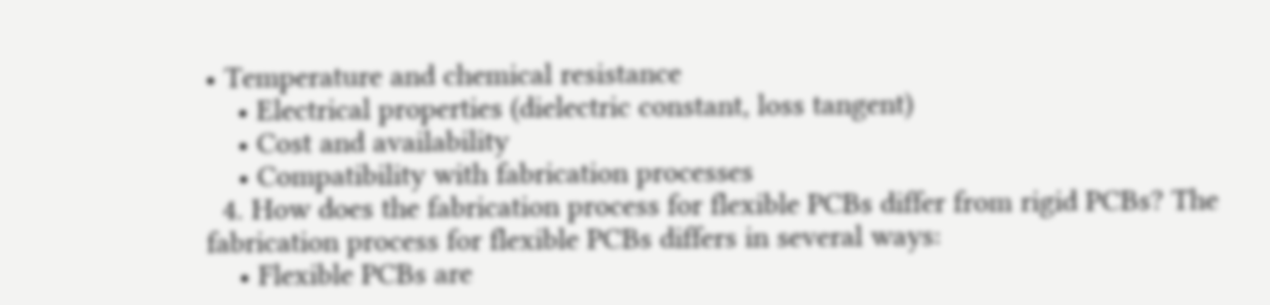• Temperature and chemical resistance
    • Electrical properties (dielectric constant, loss tangent)
    • Cost and availability
    • Compatibility with fabrication processes
  4. How does the fabrication process for flexible PCBs differ from rigid PCBs? The fabrication process for flexible PCBs differs in several ways:
    • Flexible PCBs are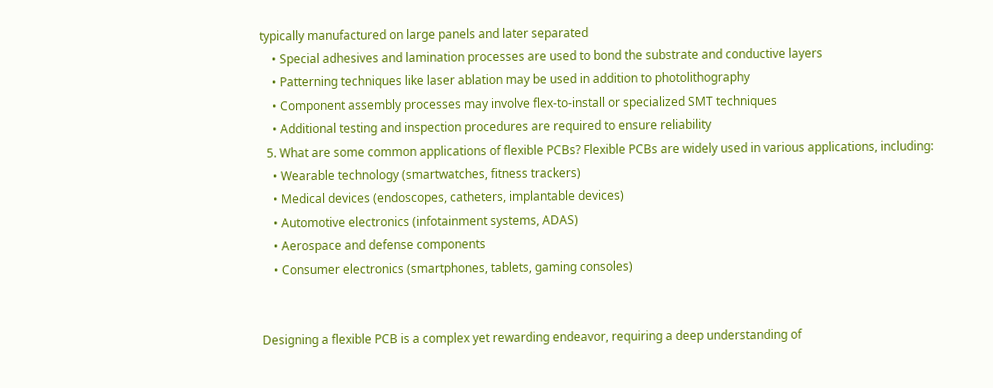typically manufactured on large panels and later separated
    • Special adhesives and lamination processes are used to bond the substrate and conductive layers
    • Patterning techniques like laser ablation may be used in addition to photolithography
    • Component assembly processes may involve flex-to-install or specialized SMT techniques
    • Additional testing and inspection procedures are required to ensure reliability
  5. What are some common applications of flexible PCBs? Flexible PCBs are widely used in various applications, including:
    • Wearable technology (smartwatches, fitness trackers)
    • Medical devices (endoscopes, catheters, implantable devices)
    • Automotive electronics (infotainment systems, ADAS)
    • Aerospace and defense components
    • Consumer electronics (smartphones, tablets, gaming consoles)


Designing a flexible PCB is a complex yet rewarding endeavor, requiring a deep understanding of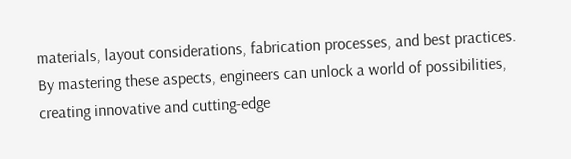materials, layout considerations, fabrication processes, and best practices. By mastering these aspects, engineers can unlock a world of possibilities, creating innovative and cutting-edge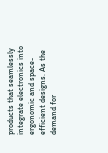products that seamlessly integrate electronics into ergonomic and space-efficient designs. As the demand for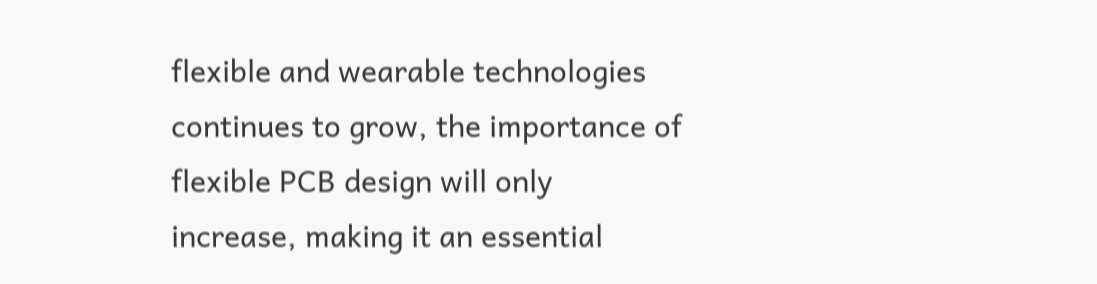flexible and wearable technologies continues to grow, the importance of flexible PCB design will only increase, making it an essential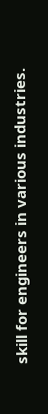skill for engineers in various industries.